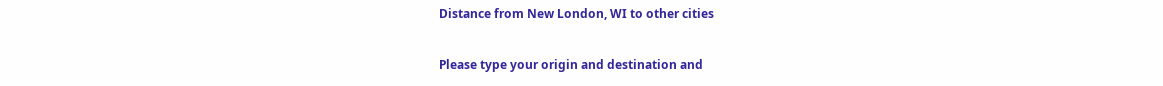Distance from New London, WI to other cities

Please type your origin and destination and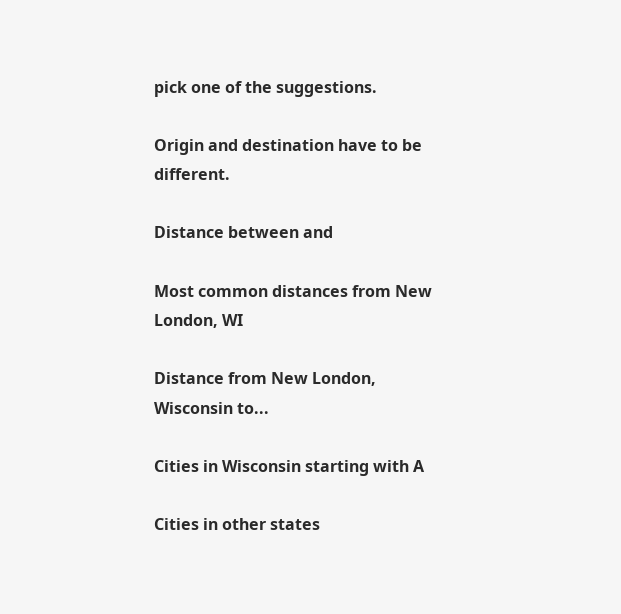pick one of the suggestions.

Origin and destination have to be different.

Distance between and

Most common distances from New London, WI

Distance from New London, Wisconsin to...

Cities in Wisconsin starting with A

Cities in other states